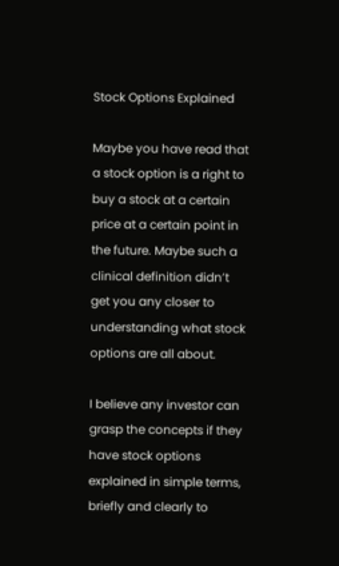Stock Options Explained

Maybe you have read that a stock option is a right to buy a stock at a certain price at a certain point in the future. Maybe such a clinical definition didn’t get you any closer to understanding what stock options are all about.

I believe any investor can grasp the concepts if they have stock options explained in simple terms, briefly and clearly to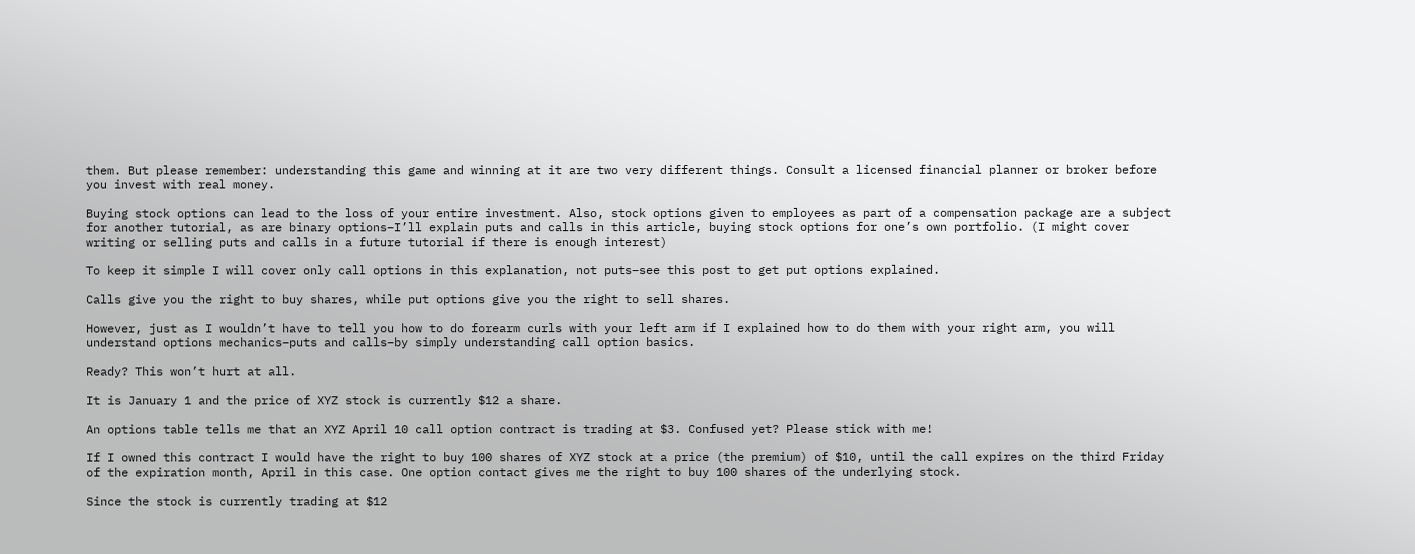them. But please remember: understanding this game and winning at it are two very different things. Consult a licensed financial planner or broker before you invest with real money.

Buying stock options can lead to the loss of your entire investment. Also, stock options given to employees as part of a compensation package are a subject for another tutorial, as are binary options–I’ll explain puts and calls in this article, buying stock options for one’s own portfolio. (I might cover writing or selling puts and calls in a future tutorial if there is enough interest)

To keep it simple I will cover only call options in this explanation, not puts–see this post to get put options explained.

Calls give you the right to buy shares, while put options give you the right to sell shares.

However, just as I wouldn’t have to tell you how to do forearm curls with your left arm if I explained how to do them with your right arm, you will understand options mechanics–puts and calls–by simply understanding call option basics.

Ready? This won’t hurt at all.

It is January 1 and the price of XYZ stock is currently $12 a share.

An options table tells me that an XYZ April 10 call option contract is trading at $3. Confused yet? Please stick with me!

If I owned this contract I would have the right to buy 100 shares of XYZ stock at a price (the premium) of $10, until the call expires on the third Friday of the expiration month, April in this case. One option contact gives me the right to buy 100 shares of the underlying stock.

Since the stock is currently trading at $12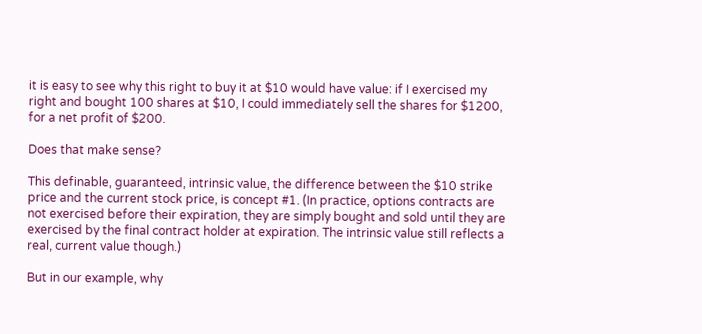it is easy to see why this right to buy it at $10 would have value: if I exercised my right and bought 100 shares at $10, I could immediately sell the shares for $1200, for a net profit of $200.

Does that make sense?

This definable, guaranteed, intrinsic value, the difference between the $10 strike price and the current stock price, is concept #1. (In practice, options contracts are not exercised before their expiration, they are simply bought and sold until they are exercised by the final contract holder at expiration. The intrinsic value still reflects a real, current value though.)

But in our example, why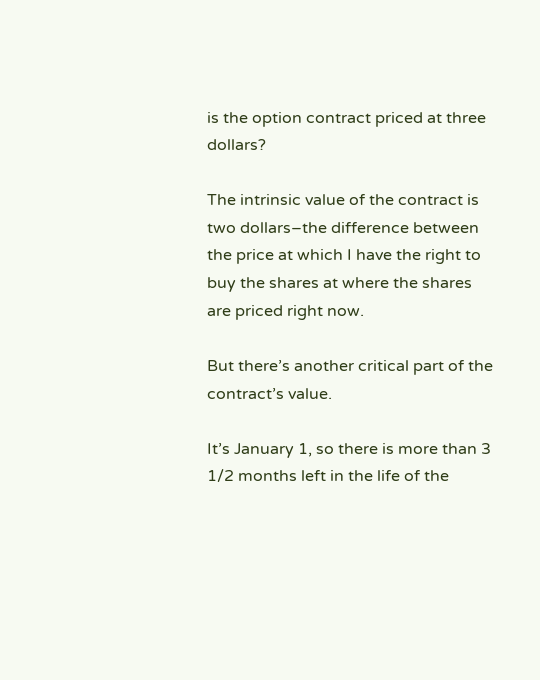is the option contract priced at three dollars?

The intrinsic value of the contract is two dollars–the difference between the price at which I have the right to buy the shares at where the shares are priced right now.

But there’s another critical part of the contract’s value.

It’s January 1, so there is more than 3 1/2 months left in the life of the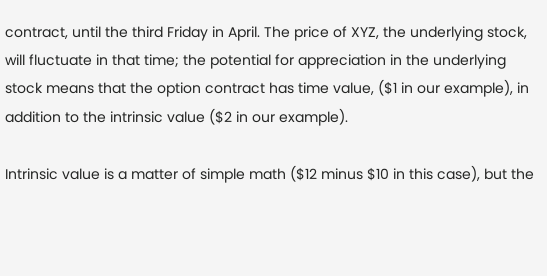contract, until the third Friday in April. The price of XYZ, the underlying stock, will fluctuate in that time; the potential for appreciation in the underlying stock means that the option contract has time value, ($1 in our example), in addition to the intrinsic value ($2 in our example).

Intrinsic value is a matter of simple math ($12 minus $10 in this case), but the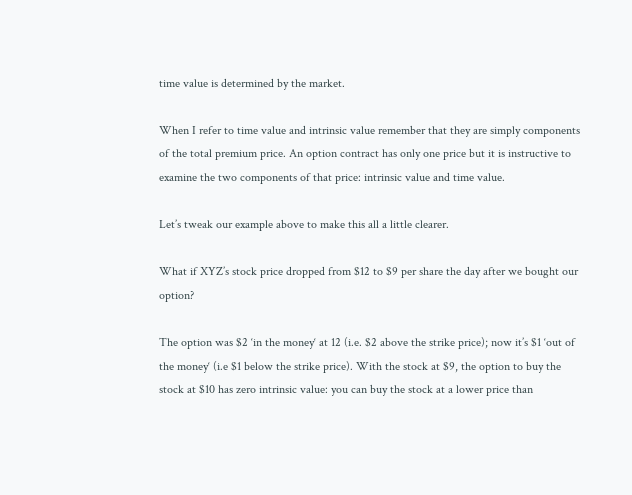time value is determined by the market.

When I refer to time value and intrinsic value remember that they are simply components of the total premium price. An option contract has only one price but it is instructive to examine the two components of that price: intrinsic value and time value.

Let’s tweak our example above to make this all a little clearer.

What if XYZ’s stock price dropped from $12 to $9 per share the day after we bought our option?

The option was $2 ‘in the money‘ at 12 (i.e. $2 above the strike price); now it’s $1 ‘out of the money‘ (i.e $1 below the strike price). With the stock at $9, the option to buy the stock at $10 has zero intrinsic value: you can buy the stock at a lower price than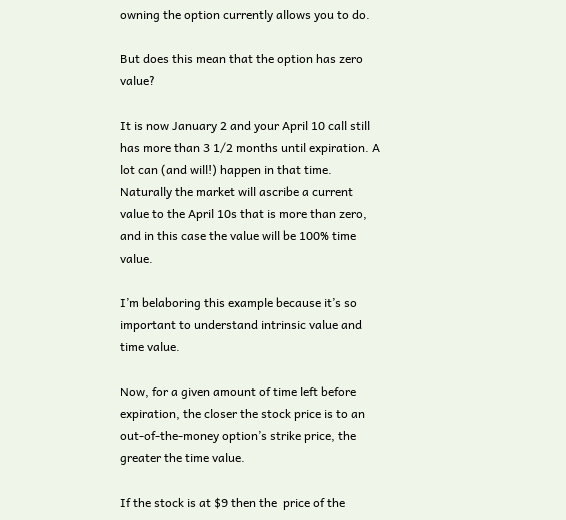owning the option currently allows you to do.

But does this mean that the option has zero value?

It is now January 2 and your April 10 call still has more than 3 1/2 months until expiration. A lot can (and will!) happen in that time. Naturally the market will ascribe a current value to the April 10s that is more than zero, and in this case the value will be 100% time value.

I’m belaboring this example because it’s so important to understand intrinsic value and time value.

Now, for a given amount of time left before expiration, the closer the stock price is to an out-of-the-money option’s strike price, the greater the time value.

If the stock is at $9 then the  price of the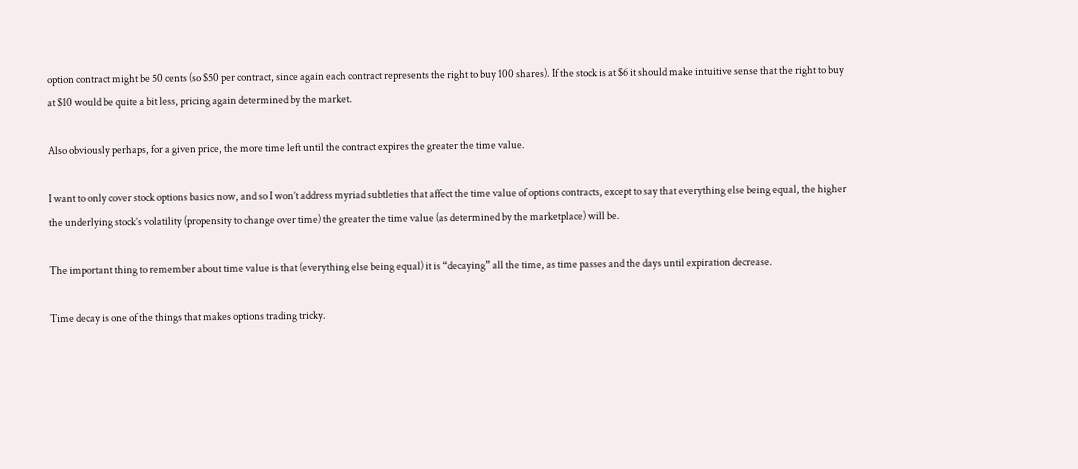option contract might be 50 cents (so $50 per contract, since again each contract represents the right to buy 100 shares). If the stock is at $6 it should make intuitive sense that the right to buy at $10 would be quite a bit less, pricing again determined by the market.

Also obviously perhaps, for a given price, the more time left until the contract expires the greater the time value.

I want to only cover stock options basics now, and so I won’t address myriad subtleties that affect the time value of options contracts, except to say that everything else being equal, the higher the underlying stock’s volatility (propensity to change over time) the greater the time value (as determined by the marketplace) will be.

The important thing to remember about time value is that (everything else being equal) it is “decaying” all the time, as time passes and the days until expiration decrease.

Time decay is one of the things that makes options trading tricky.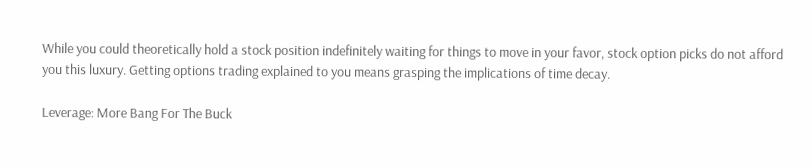While you could theoretically hold a stock position indefinitely waiting for things to move in your favor, stock option picks do not afford you this luxury. Getting options trading explained to you means grasping the implications of time decay.

Leverage: More Bang For The Buck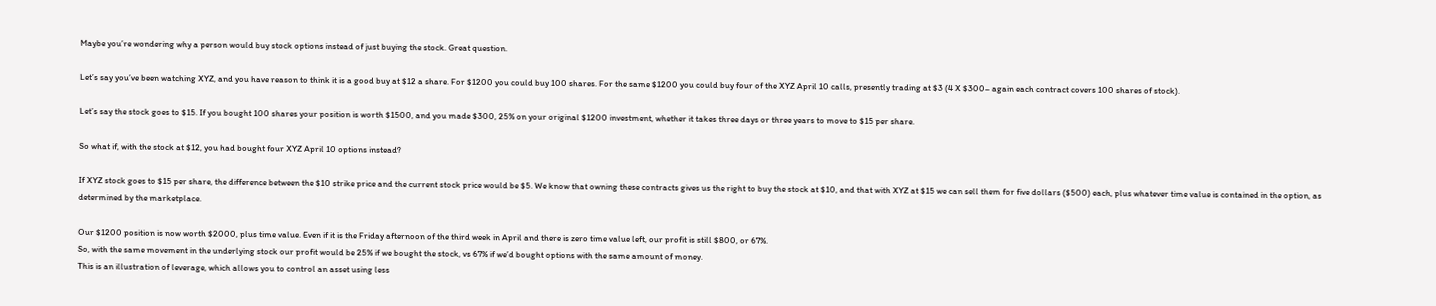Maybe you’re wondering why a person would buy stock options instead of just buying the stock. Great question.

Let’s say you’ve been watching XYZ, and you have reason to think it is a good buy at $12 a share. For $1200 you could buy 100 shares. For the same $1200 you could buy four of the XYZ April 10 calls, presently trading at $3 (4 X $300– again each contract covers 100 shares of stock).

Let’s say the stock goes to $15. If you bought 100 shares your position is worth $1500, and you made $300, 25% on your original $1200 investment, whether it takes three days or three years to move to $15 per share.

So what if, with the stock at $12, you had bought four XYZ April 10 options instead?

If XYZ stock goes to $15 per share, the difference between the $10 strike price and the current stock price would be $5. We know that owning these contracts gives us the right to buy the stock at $10, and that with XYZ at $15 we can sell them for five dollars ($500) each, plus whatever time value is contained in the option, as determined by the marketplace.

Our $1200 position is now worth $2000, plus time value. Even if it is the Friday afternoon of the third week in April and there is zero time value left, our profit is still $800, or 67%.
So, with the same movement in the underlying stock our profit would be 25% if we bought the stock, vs 67% if we’d bought options with the same amount of money.
This is an illustration of leverage, which allows you to control an asset using less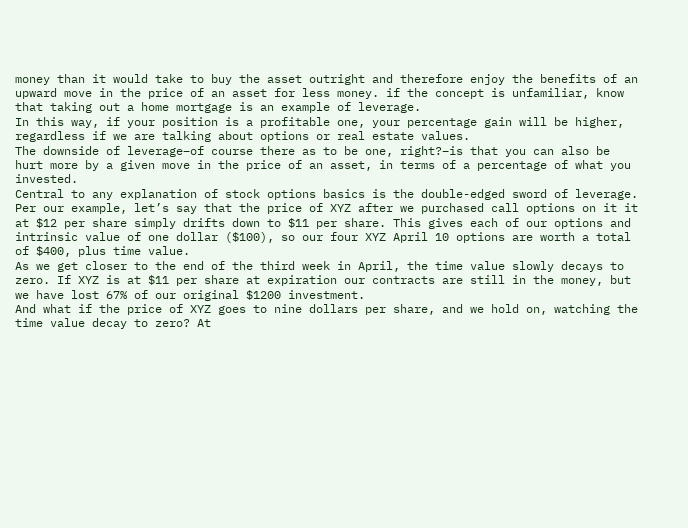money than it would take to buy the asset outright and therefore enjoy the benefits of an upward move in the price of an asset for less money. if the concept is unfamiliar, know that taking out a home mortgage is an example of leverage.
In this way, if your position is a profitable one, your percentage gain will be higher, regardless if we are talking about options or real estate values.
The downside of leverage–of course there as to be one, right?–is that you can also be hurt more by a given move in the price of an asset, in terms of a percentage of what you invested.
Central to any explanation of stock options basics is the double-edged sword of leverage.
Per our example, let’s say that the price of XYZ after we purchased call options on it it at $12 per share simply drifts down to $11 per share. This gives each of our options and intrinsic value of one dollar ($100), so our four XYZ April 10 options are worth a total of $400, plus time value.
As we get closer to the end of the third week in April, the time value slowly decays to zero. If XYZ is at $11 per share at expiration our contracts are still in the money, but we have lost 67% of our original $1200 investment.
And what if the price of XYZ goes to nine dollars per share, and we hold on, watching the time value decay to zero? At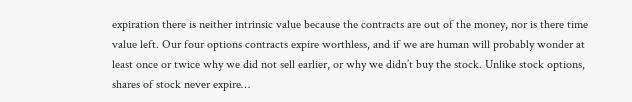expiration there is neither intrinsic value because the contracts are out of the money, nor is there time value left. Our four options contracts expire worthless, and if we are human will probably wonder at least once or twice why we did not sell earlier, or why we didn’t buy the stock. Unlike stock options, shares of stock never expire…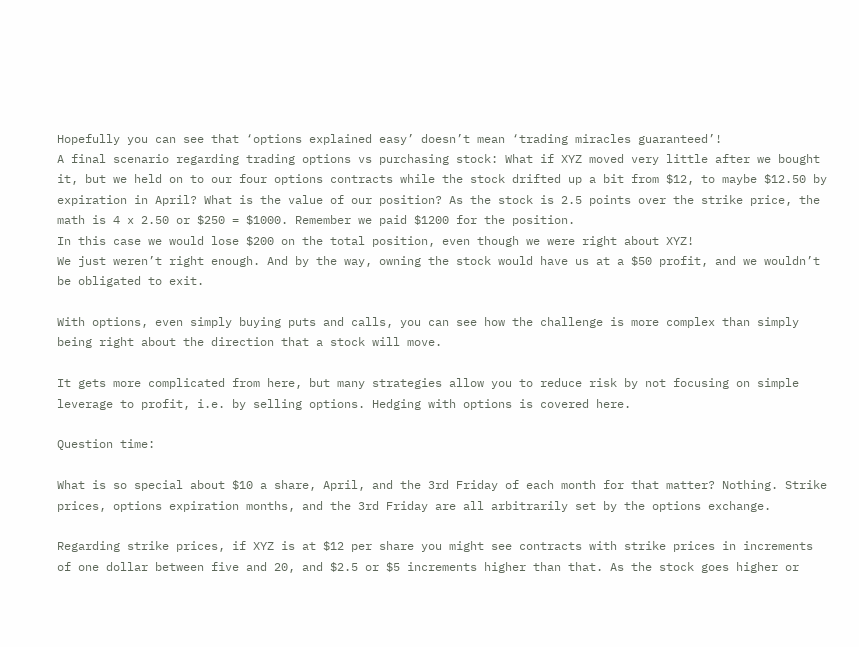Hopefully you can see that ‘options explained easy’ doesn’t mean ‘trading miracles guaranteed’!
A final scenario regarding trading options vs purchasing stock: What if XYZ moved very little after we bought it, but we held on to our four options contracts while the stock drifted up a bit from $12, to maybe $12.50 by expiration in April? What is the value of our position? As the stock is 2.5 points over the strike price, the math is 4 x 2.50 or $250 = $1000. Remember we paid $1200 for the position.
In this case we would lose $200 on the total position, even though we were right about XYZ!
We just weren’t right enough. And by the way, owning the stock would have us at a $50 profit, and we wouldn’t be obligated to exit.

With options, even simply buying puts and calls, you can see how the challenge is more complex than simply being right about the direction that a stock will move.

It gets more complicated from here, but many strategies allow you to reduce risk by not focusing on simple leverage to profit, i.e. by selling options. Hedging with options is covered here.

Question time:

What is so special about $10 a share, April, and the 3rd Friday of each month for that matter? Nothing. Strike prices, options expiration months, and the 3rd Friday are all arbitrarily set by the options exchange.

Regarding strike prices, if XYZ is at $12 per share you might see contracts with strike prices in increments of one dollar between five and 20, and $2.5 or $5 increments higher than that. As the stock goes higher or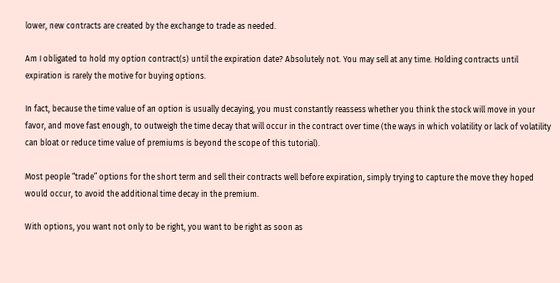lower, new contracts are created by the exchange to trade as needed.

Am I obligated to hold my option contract(s) until the expiration date? Absolutely not. You may sell at any time. Holding contracts until expiration is rarely the motive for buying options.

In fact, because the time value of an option is usually decaying, you must constantly reassess whether you think the stock will move in your favor, and move fast enough, to outweigh the time decay that will occur in the contract over time (the ways in which volatility or lack of volatility can bloat or reduce time value of premiums is beyond the scope of this tutorial).

Most people “trade” options for the short term and sell their contracts well before expiration, simply trying to capture the move they hoped would occur, to avoid the additional time decay in the premium.

With options, you want not only to be right, you want to be right as soon as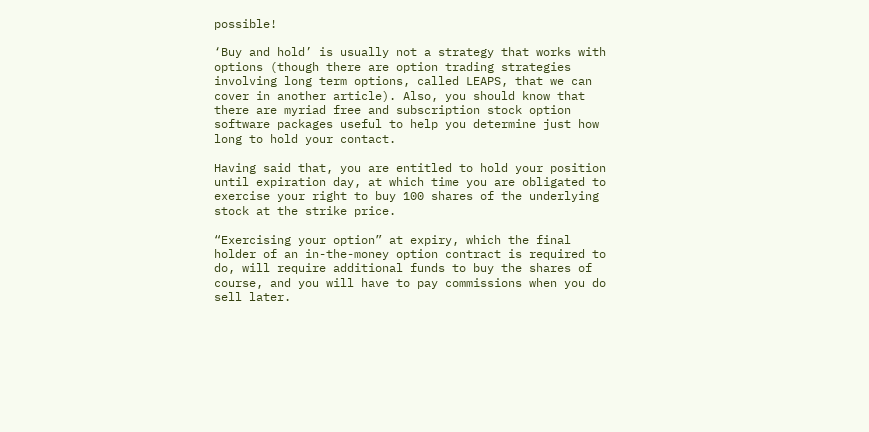possible!

‘Buy and hold’ is usually not a strategy that works with options (though there are option trading strategies involving long term options, called LEAPS, that we can cover in another article). Also, you should know that there are myriad free and subscription stock option software packages useful to help you determine just how long to hold your contact.

Having said that, you are entitled to hold your position until expiration day, at which time you are obligated to exercise your right to buy 100 shares of the underlying stock at the strike price.

“Exercising your option” at expiry, which the final holder of an in-the-money option contract is required to do, will require additional funds to buy the shares of course, and you will have to pay commissions when you do sell later.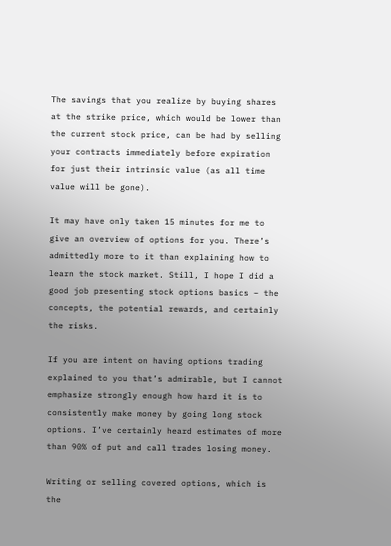The savings that you realize by buying shares at the strike price, which would be lower than the current stock price, can be had by selling your contracts immediately before expiration for just their intrinsic value (as all time value will be gone).

It may have only taken 15 minutes for me to give an overview of options for you. There’s admittedly more to it than explaining how to learn the stock market. Still, I hope I did a good job presenting stock options basics – the concepts, the potential rewards, and certainly the risks.

If you are intent on having options trading explained to you that’s admirable, but I cannot emphasize strongly enough how hard it is to consistently make money by going long stock options. I’ve certainly heard estimates of more than 90% of put and call trades losing money.

Writing or selling covered options, which is the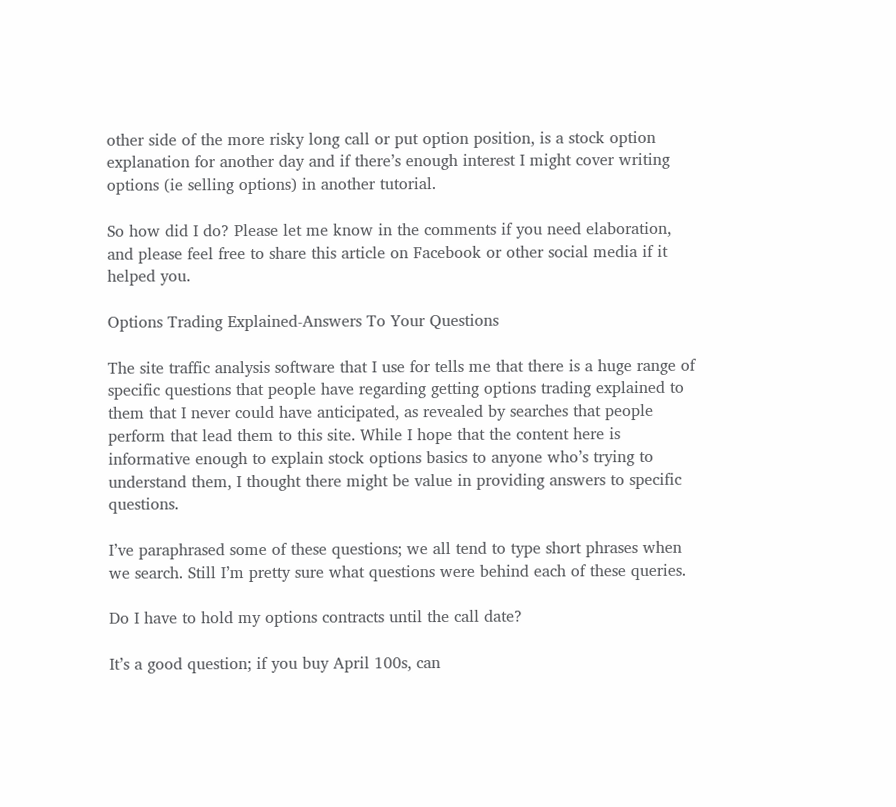other side of the more risky long call or put option position, is a stock option explanation for another day and if there’s enough interest I might cover writing options (ie selling options) in another tutorial.

So how did I do? Please let me know in the comments if you need elaboration, and please feel free to share this article on Facebook or other social media if it helped you.

Options Trading Explained-Answers To Your Questions

The site traffic analysis software that I use for tells me that there is a huge range of specific questions that people have regarding getting options trading explained to them that I never could have anticipated, as revealed by searches that people perform that lead them to this site. While I hope that the content here is informative enough to explain stock options basics to anyone who’s trying to understand them, I thought there might be value in providing answers to specific questions.

I’ve paraphrased some of these questions; we all tend to type short phrases when we search. Still I’m pretty sure what questions were behind each of these queries.

Do I have to hold my options contracts until the call date?

It’s a good question; if you buy April 100s, can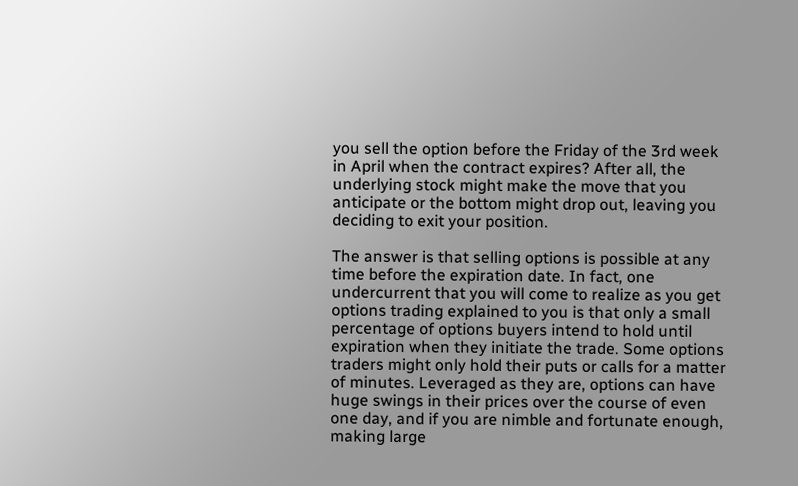you sell the option before the Friday of the 3rd week in April when the contract expires? After all, the underlying stock might make the move that you anticipate or the bottom might drop out, leaving you deciding to exit your position.

The answer is that selling options is possible at any time before the expiration date. In fact, one undercurrent that you will come to realize as you get options trading explained to you is that only a small percentage of options buyers intend to hold until expiration when they initiate the trade. Some options traders might only hold their puts or calls for a matter of minutes. Leveraged as they are, options can have huge swings in their prices over the course of even one day, and if you are nimble and fortunate enough, making large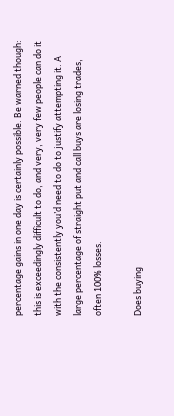percentage gains in one day is certainly possible. Be warned though: this is exceedingly difficult to do, and very, very few people can do it with the consistently you’d need to do to justify attempting it. A large percentage of straight put and call buys are losing trades, often 100% losses.

Does buying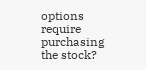options require purchasing the stock?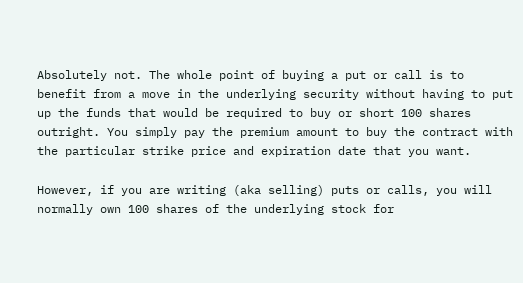Absolutely not. The whole point of buying a put or call is to benefit from a move in the underlying security without having to put up the funds that would be required to buy or short 100 shares outright. You simply pay the premium amount to buy the contract with the particular strike price and expiration date that you want.

However, if you are writing (aka selling) puts or calls, you will normally own 100 shares of the underlying stock for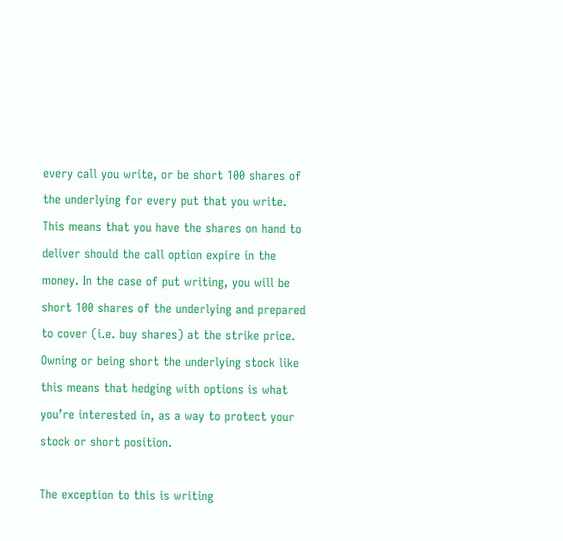every call you write, or be short 100 shares of the underlying for every put that you write. This means that you have the shares on hand to deliver should the call option expire in the money. In the case of put writing, you will be short 100 shares of the underlying and prepared to cover (i.e. buy shares) at the strike price. Owning or being short the underlying stock like this means that hedging with options is what you’re interested in, as a way to protect your stock or short position.

The exception to this is writing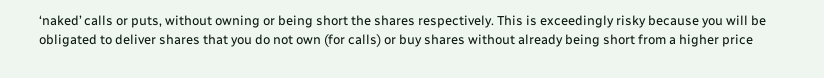‘naked’ calls or puts, without owning or being short the shares respectively. This is exceedingly risky because you will be obligated to deliver shares that you do not own (for calls) or buy shares without already being short from a higher price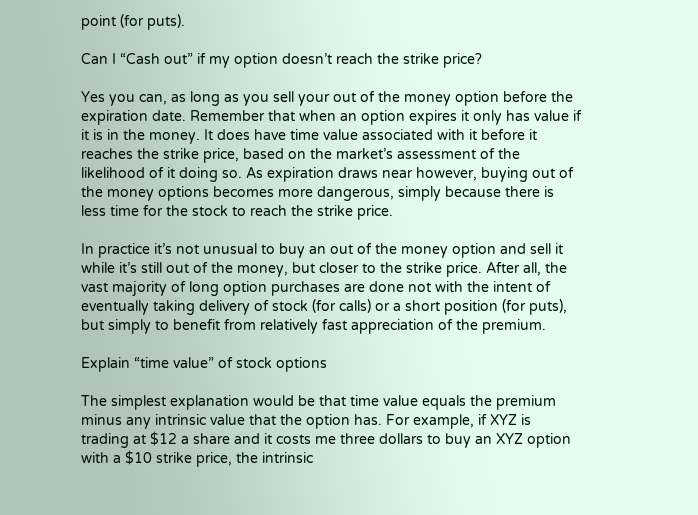point (for puts).

Can I “Cash out” if my option doesn’t reach the strike price?

Yes you can, as long as you sell your out of the money option before the expiration date. Remember that when an option expires it only has value if it is in the money. It does have time value associated with it before it reaches the strike price, based on the market’s assessment of the likelihood of it doing so. As expiration draws near however, buying out of the money options becomes more dangerous, simply because there is less time for the stock to reach the strike price.

In practice it’s not unusual to buy an out of the money option and sell it while it’s still out of the money, but closer to the strike price. After all, the vast majority of long option purchases are done not with the intent of eventually taking delivery of stock (for calls) or a short position (for puts), but simply to benefit from relatively fast appreciation of the premium.

Explain “time value” of stock options

The simplest explanation would be that time value equals the premium minus any intrinsic value that the option has. For example, if XYZ is trading at $12 a share and it costs me three dollars to buy an XYZ option with a $10 strike price, the intrinsic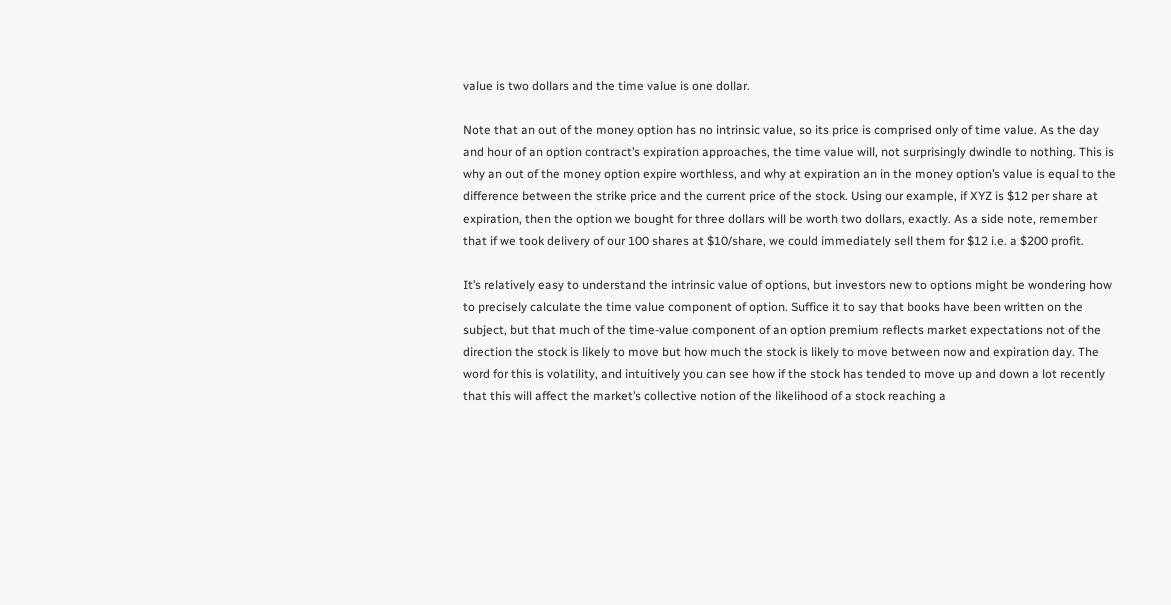value is two dollars and the time value is one dollar.

Note that an out of the money option has no intrinsic value, so its price is comprised only of time value. As the day and hour of an option contract’s expiration approaches, the time value will, not surprisingly dwindle to nothing. This is why an out of the money option expire worthless, and why at expiration an in the money option’s value is equal to the difference between the strike price and the current price of the stock. Using our example, if XYZ is $12 per share at expiration, then the option we bought for three dollars will be worth two dollars, exactly. As a side note, remember that if we took delivery of our 100 shares at $10/share, we could immediately sell them for $12 i.e. a $200 profit.

It’s relatively easy to understand the intrinsic value of options, but investors new to options might be wondering how to precisely calculate the time value component of option. Suffice it to say that books have been written on the subject, but that much of the time-value component of an option premium reflects market expectations not of the direction the stock is likely to move but how much the stock is likely to move between now and expiration day. The word for this is volatility, and intuitively you can see how if the stock has tended to move up and down a lot recently that this will affect the market’s collective notion of the likelihood of a stock reaching a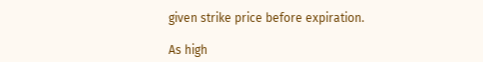given strike price before expiration.

As high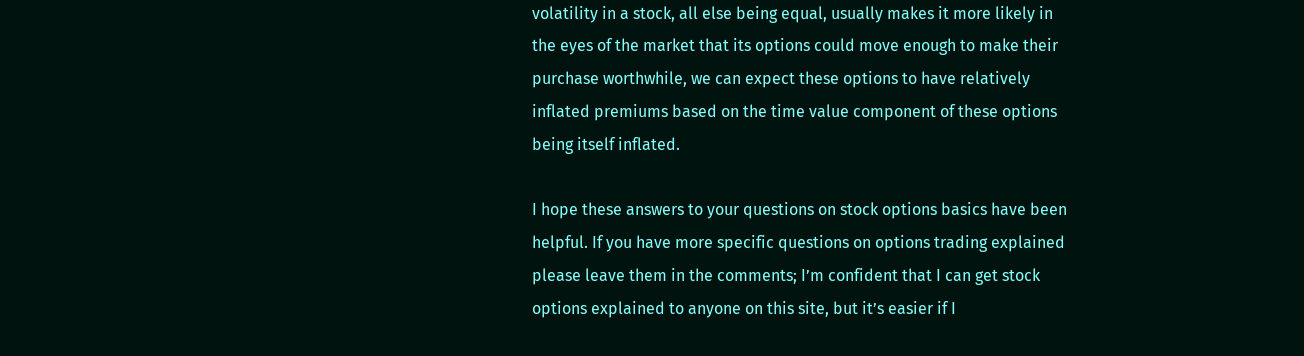volatility in a stock, all else being equal, usually makes it more likely in the eyes of the market that its options could move enough to make their purchase worthwhile, we can expect these options to have relatively inflated premiums based on the time value component of these options being itself inflated.

I hope these answers to your questions on stock options basics have been helpful. If you have more specific questions on options trading explained please leave them in the comments; I’m confident that I can get stock options explained to anyone on this site, but it’s easier if I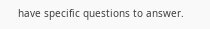have specific questions to answer.